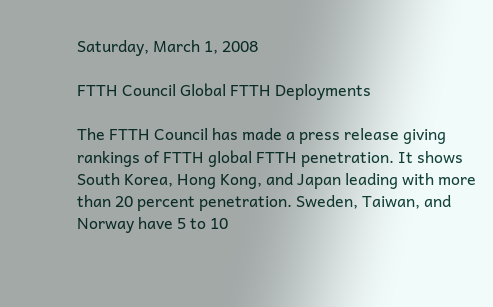Saturday, March 1, 2008

FTTH Council Global FTTH Deployments

The FTTH Council has made a press release giving rankings of FTTH global FTTH penetration. It shows South Korea, Hong Kong, and Japan leading with more than 20 percent penetration. Sweden, Taiwan, and Norway have 5 to 10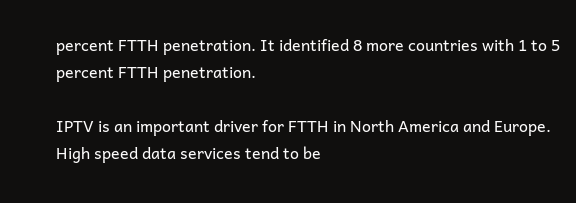percent FTTH penetration. It identified 8 more countries with 1 to 5 percent FTTH penetration.

IPTV is an important driver for FTTH in North America and Europe. High speed data services tend to be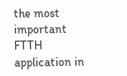the most important FTTH application in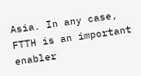Asia. In any case, FTTH is an important enabler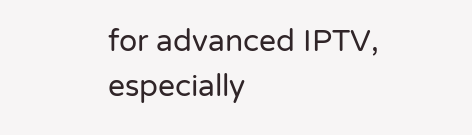for advanced IPTV, especially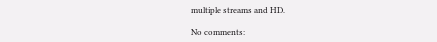multiple streams and HD.

No comments: